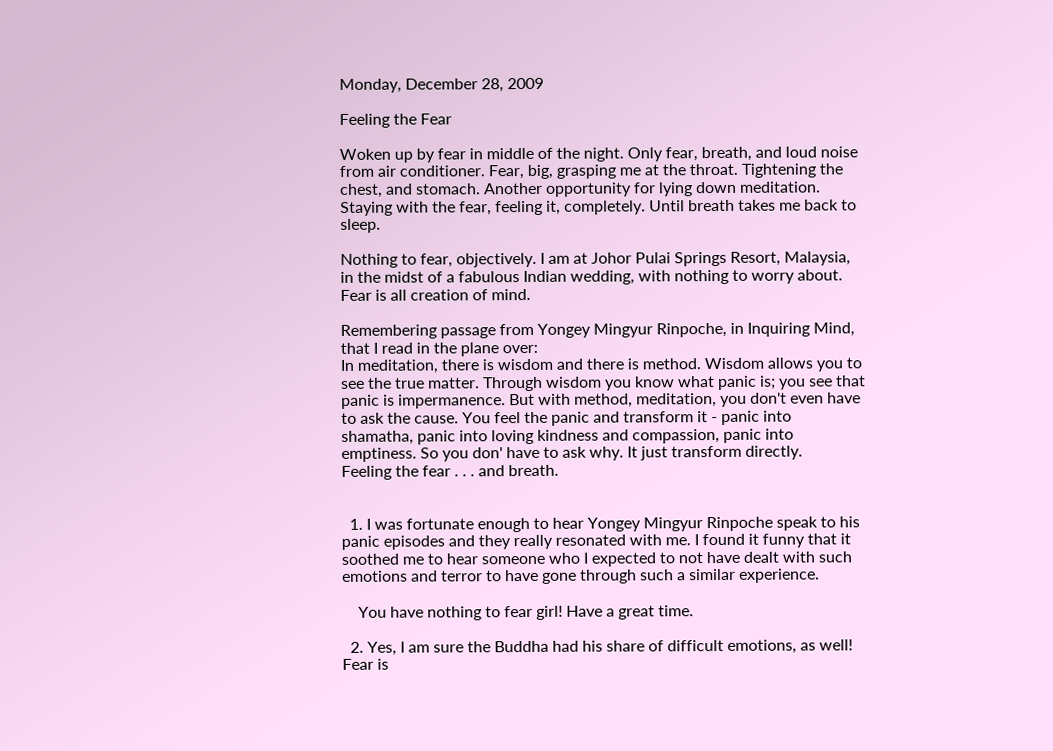Monday, December 28, 2009

Feeling the Fear

Woken up by fear in middle of the night. Only fear, breath, and loud noise from air conditioner. Fear, big, grasping me at the throat. Tightening the chest, and stomach. Another opportunity for lying down meditation. Staying with the fear, feeling it, completely. Until breath takes me back to sleep.

Nothing to fear, objectively. I am at Johor Pulai Springs Resort, Malaysia, in the midst of a fabulous Indian wedding, with nothing to worry about. Fear is all creation of mind.

Remembering passage from Yongey Mingyur Rinpoche, in Inquiring Mind, that I read in the plane over:
In meditation, there is wisdom and there is method. Wisdom allows you to see the true matter. Through wisdom you know what panic is; you see that panic is impermanence. But with method, meditation, you don't even have to ask the cause. You feel the panic and transform it - panic into shamatha, panic into loving kindness and compassion, panic into emptiness. So you don' have to ask why. It just transform directly.
Feeling the fear . . . and breath.


  1. I was fortunate enough to hear Yongey Mingyur Rinpoche speak to his panic episodes and they really resonated with me. I found it funny that it soothed me to hear someone who I expected to not have dealt with such emotions and terror to have gone through such a similar experience.

    You have nothing to fear girl! Have a great time.

  2. Yes, I am sure the Buddha had his share of difficult emotions, as well! Fear is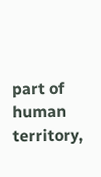part of human territory,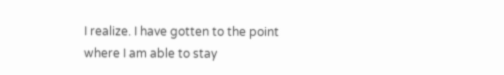I realize. I have gotten to the point where I am able to stay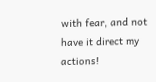with fear, and not have it direct my actions!